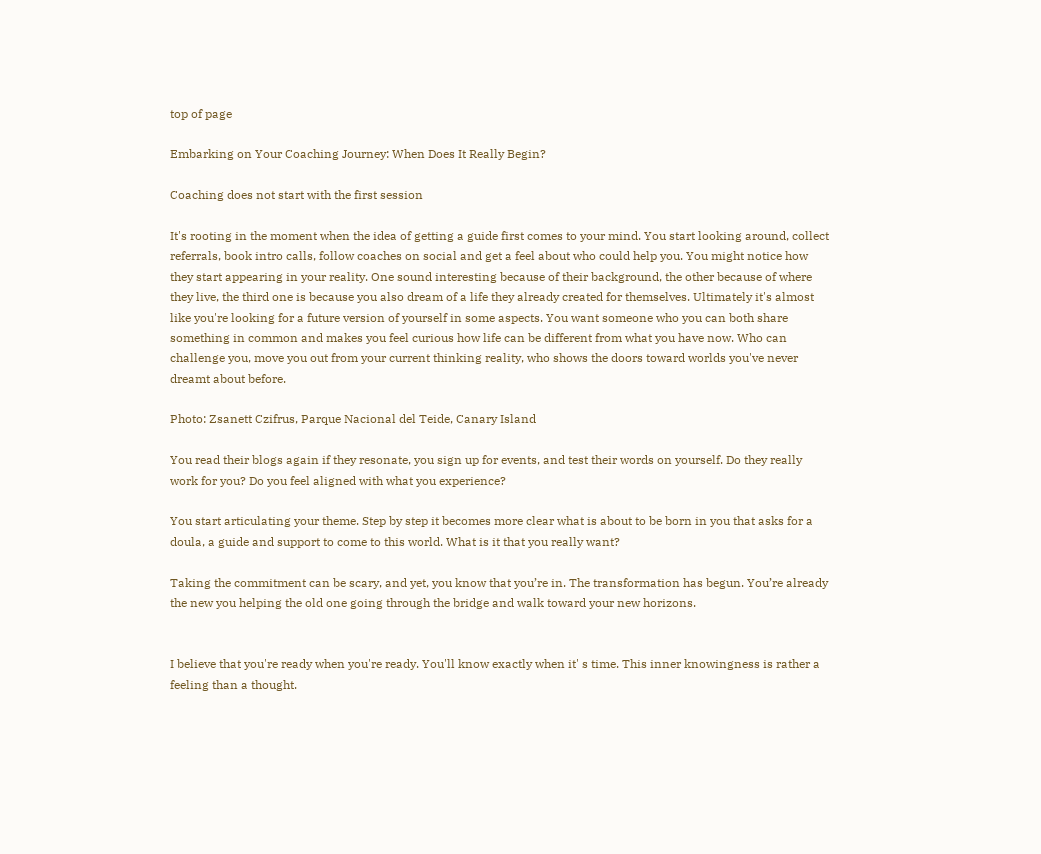top of page

Embarking on Your Coaching Journey: When Does It Really Begin?

Coaching does not start with the first session

It's rooting in the moment when the idea of getting a guide first comes to your mind. You start looking around, collect referrals, book intro calls, follow coaches on social and get a feel about who could help you. You might notice how they start appearing in your reality. One sound interesting because of their background, the other because of where they live, the third one is because you also dream of a life they already created for themselves. Ultimately it's almost like you're looking for a future version of yourself in some aspects. You want someone who you can both share something in common and makes you feel curious how life can be different from what you have now. Who can challenge you, move you out from your current thinking reality, who shows the doors toward worlds you've never dreamt about before.

Photo: Zsanett Czifrus, Parque Nacional del Teide, Canary Island

You read their blogs again if they resonate, you sign up for events, and test their words on yourself. Do they really work for you? Do you feel aligned with what you experience?

You start articulating your theme. Step by step it becomes more clear what is about to be born in you that asks for a doula, a guide and support to come to this world. What is it that you really want?

Taking the commitment can be scary, and yet, you know that you’re in. The transformation has begun. You’re already the new you helping the old one going through the bridge and walk toward your new horizons.


I believe that you're ready when you're ready. You'll know exactly when it' s time. This inner knowingness is rather a feeling than a thought.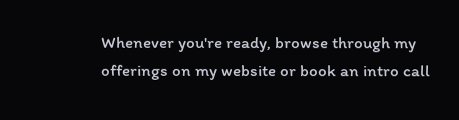Whenever you're ready, browse through my offerings on my website or book an intro call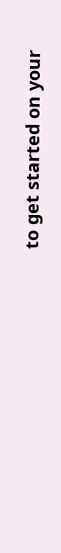to get started on your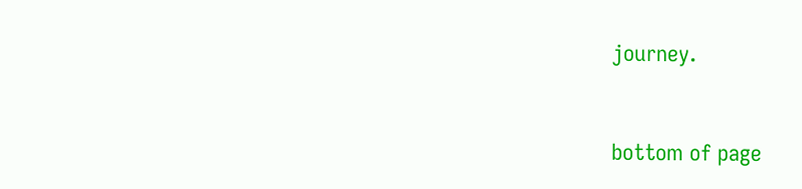journey.


bottom of page